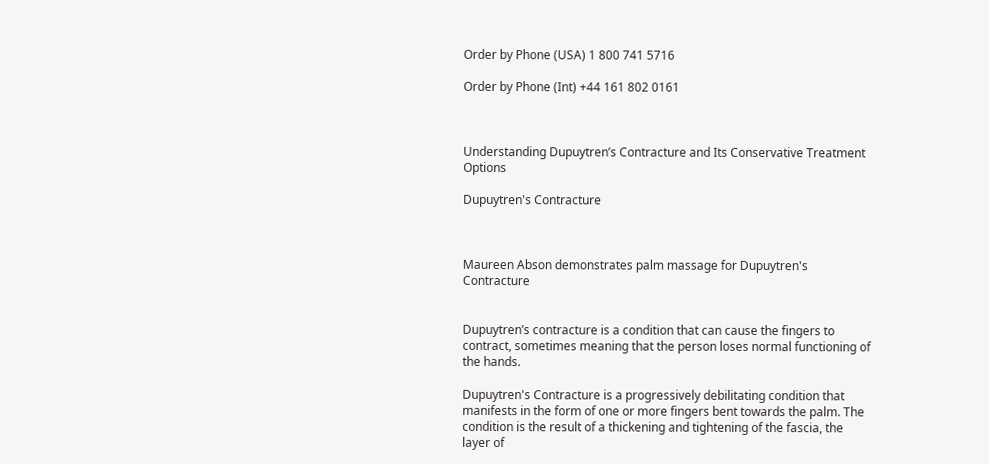Order by Phone (USA) 1 800 741 5716

Order by Phone (Int) +44 161 802 0161



Understanding Dupuytren’s Contracture and Its Conservative Treatment Options

Dupuytren's Contracture



Maureen Abson demonstrates palm massage for Dupuytren's Contracture


Dupuytren’s contracture is a condition that can cause the fingers to contract, sometimes meaning that the person loses normal functioning of the hands.

Dupuytren's Contracture is a progressively debilitating condition that manifests in the form of one or more fingers bent towards the palm. The condition is the result of a thickening and tightening of the fascia, the layer of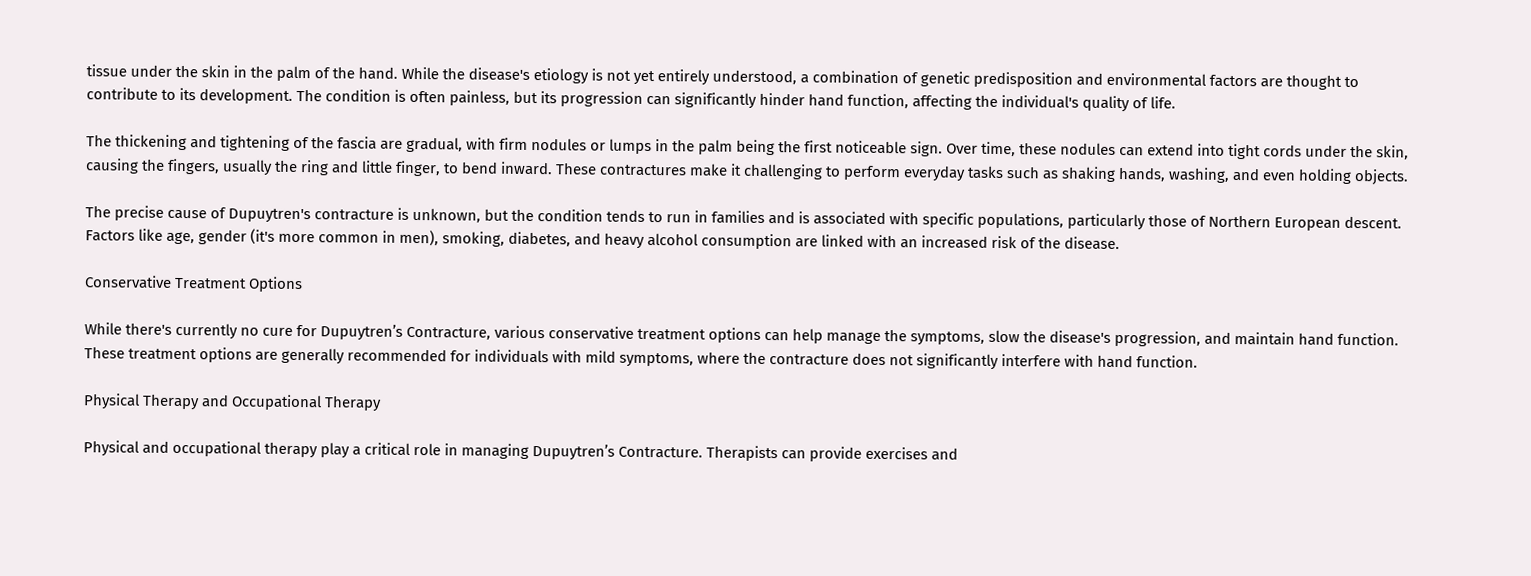tissue under the skin in the palm of the hand. While the disease's etiology is not yet entirely understood, a combination of genetic predisposition and environmental factors are thought to contribute to its development. The condition is often painless, but its progression can significantly hinder hand function, affecting the individual's quality of life.

The thickening and tightening of the fascia are gradual, with firm nodules or lumps in the palm being the first noticeable sign. Over time, these nodules can extend into tight cords under the skin, causing the fingers, usually the ring and little finger, to bend inward. These contractures make it challenging to perform everyday tasks such as shaking hands, washing, and even holding objects.

The precise cause of Dupuytren's contracture is unknown, but the condition tends to run in families and is associated with specific populations, particularly those of Northern European descent. Factors like age, gender (it's more common in men), smoking, diabetes, and heavy alcohol consumption are linked with an increased risk of the disease.

Conservative Treatment Options

While there's currently no cure for Dupuytren’s Contracture, various conservative treatment options can help manage the symptoms, slow the disease's progression, and maintain hand function. These treatment options are generally recommended for individuals with mild symptoms, where the contracture does not significantly interfere with hand function.

Physical Therapy and Occupational Therapy

Physical and occupational therapy play a critical role in managing Dupuytren’s Contracture. Therapists can provide exercises and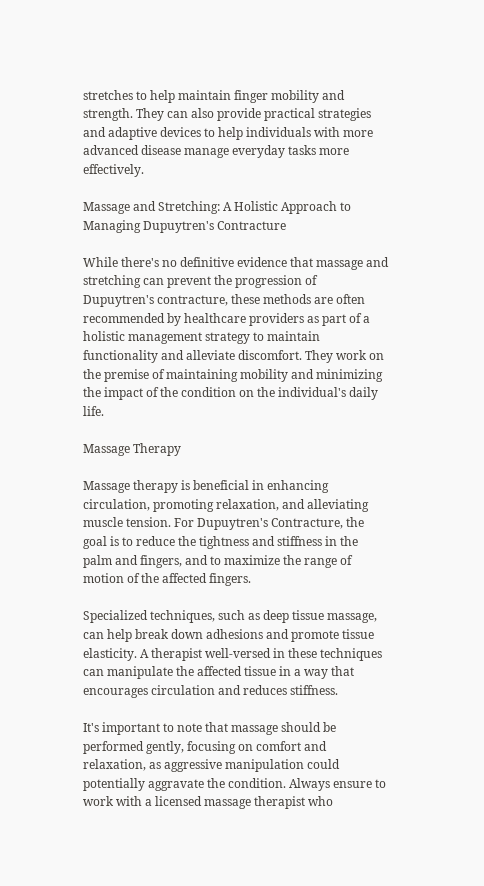stretches to help maintain finger mobility and strength. They can also provide practical strategies and adaptive devices to help individuals with more advanced disease manage everyday tasks more effectively.

Massage and Stretching: A Holistic Approach to Managing Dupuytren's Contracture

While there's no definitive evidence that massage and stretching can prevent the progression of Dupuytren's contracture, these methods are often recommended by healthcare providers as part of a holistic management strategy to maintain functionality and alleviate discomfort. They work on the premise of maintaining mobility and minimizing the impact of the condition on the individual's daily life.

Massage Therapy

Massage therapy is beneficial in enhancing circulation, promoting relaxation, and alleviating muscle tension. For Dupuytren's Contracture, the goal is to reduce the tightness and stiffness in the palm and fingers, and to maximize the range of motion of the affected fingers.

Specialized techniques, such as deep tissue massage, can help break down adhesions and promote tissue elasticity. A therapist well-versed in these techniques can manipulate the affected tissue in a way that encourages circulation and reduces stiffness.

It's important to note that massage should be performed gently, focusing on comfort and relaxation, as aggressive manipulation could potentially aggravate the condition. Always ensure to work with a licensed massage therapist who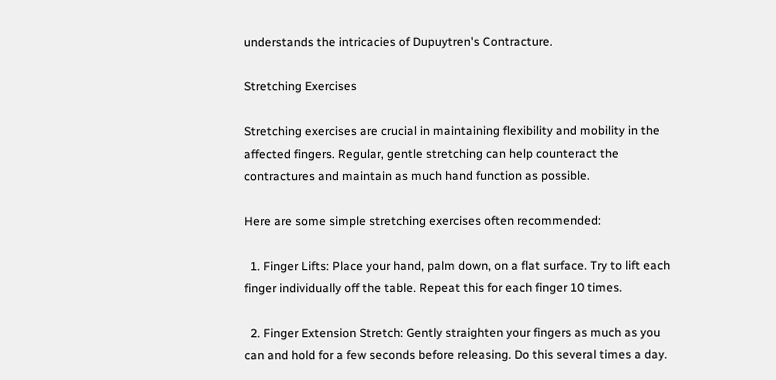understands the intricacies of Dupuytren's Contracture.

Stretching Exercises

Stretching exercises are crucial in maintaining flexibility and mobility in the affected fingers. Regular, gentle stretching can help counteract the contractures and maintain as much hand function as possible.

Here are some simple stretching exercises often recommended:

  1. Finger Lifts: Place your hand, palm down, on a flat surface. Try to lift each finger individually off the table. Repeat this for each finger 10 times.

  2. Finger Extension Stretch: Gently straighten your fingers as much as you can and hold for a few seconds before releasing. Do this several times a day.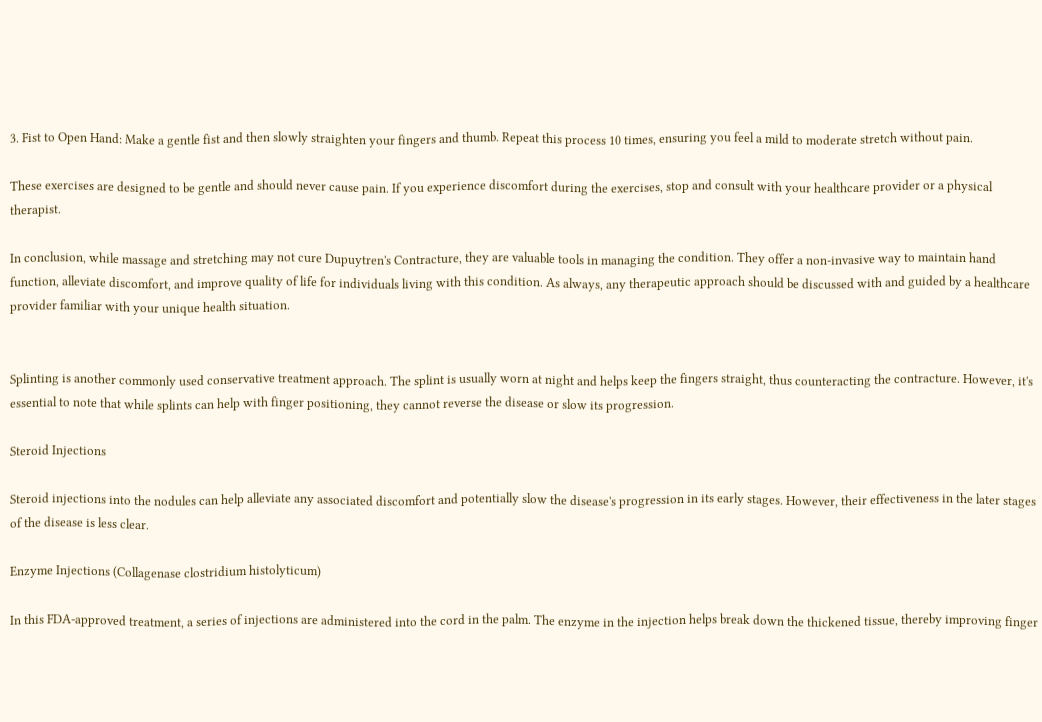3. Fist to Open Hand: Make a gentle fist and then slowly straighten your fingers and thumb. Repeat this process 10 times, ensuring you feel a mild to moderate stretch without pain.

These exercises are designed to be gentle and should never cause pain. If you experience discomfort during the exercises, stop and consult with your healthcare provider or a physical therapist.

In conclusion, while massage and stretching may not cure Dupuytren's Contracture, they are valuable tools in managing the condition. They offer a non-invasive way to maintain hand function, alleviate discomfort, and improve quality of life for individuals living with this condition. As always, any therapeutic approach should be discussed with and guided by a healthcare provider familiar with your unique health situation.


Splinting is another commonly used conservative treatment approach. The splint is usually worn at night and helps keep the fingers straight, thus counteracting the contracture. However, it's essential to note that while splints can help with finger positioning, they cannot reverse the disease or slow its progression.

Steroid Injections

Steroid injections into the nodules can help alleviate any associated discomfort and potentially slow the disease's progression in its early stages. However, their effectiveness in the later stages of the disease is less clear.

Enzyme Injections (Collagenase clostridium histolyticum)

In this FDA-approved treatment, a series of injections are administered into the cord in the palm. The enzyme in the injection helps break down the thickened tissue, thereby improving finger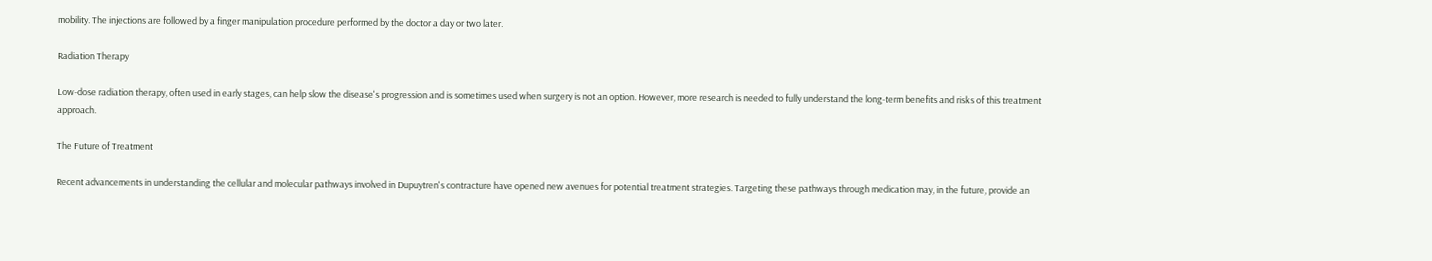mobility. The injections are followed by a finger manipulation procedure performed by the doctor a day or two later.

Radiation Therapy

Low-dose radiation therapy, often used in early stages, can help slow the disease's progression and is sometimes used when surgery is not an option. However, more research is needed to fully understand the long-term benefits and risks of this treatment approach.

The Future of Treatment

Recent advancements in understanding the cellular and molecular pathways involved in Dupuytren's contracture have opened new avenues for potential treatment strategies. Targeting these pathways through medication may, in the future, provide an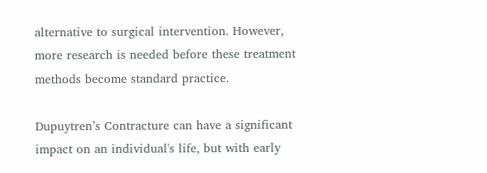alternative to surgical intervention. However, more research is needed before these treatment methods become standard practice.

Dupuytren’s Contracture can have a significant impact on an individual's life, but with early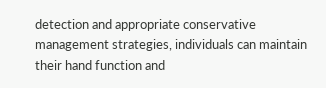detection and appropriate conservative management strategies, individuals can maintain their hand function and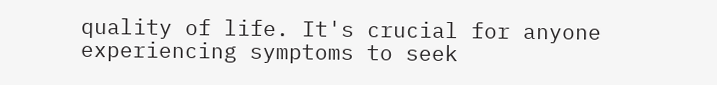quality of life. It's crucial for anyone experiencing symptoms to seek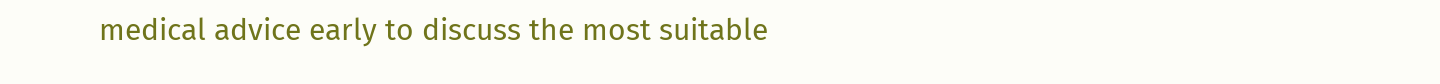medical advice early to discuss the most suitable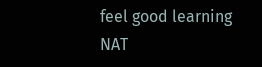feel good learning
NAT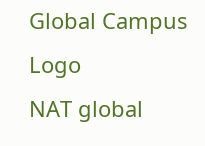Global Campus Logo
NAT global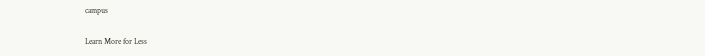campus

Learn More for Less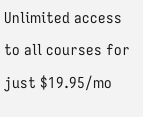Unlimited access to all courses for just $19.95/mo